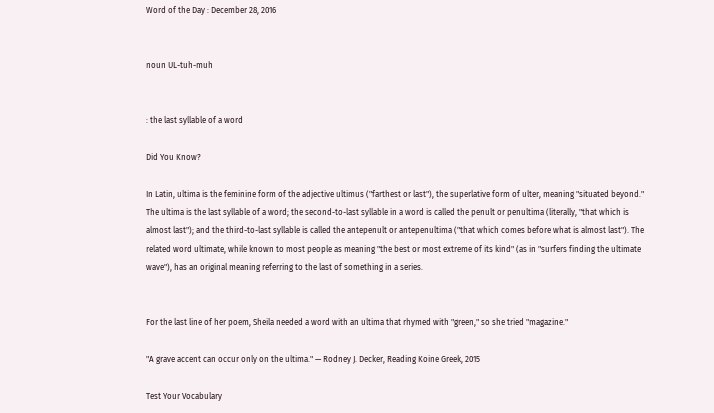Word of the Day : December 28, 2016


noun UL-tuh-muh


: the last syllable of a word

Did You Know?

In Latin, ultima is the feminine form of the adjective ultimus ("farthest or last"), the superlative form of ulter, meaning "situated beyond." The ultima is the last syllable of a word; the second-to-last syllable in a word is called the penult or penultima (literally, "that which is almost last"); and the third-to-last syllable is called the antepenult or antepenultima ("that which comes before what is almost last"). The related word ultimate, while known to most people as meaning "the best or most extreme of its kind" (as in "surfers finding the ultimate wave"), has an original meaning referring to the last of something in a series.


For the last line of her poem, Sheila needed a word with an ultima that rhymed with "green," so she tried "magazine."

"A grave accent can occur only on the ultima." — Rodney J. Decker, Reading Koine Greek, 2015

Test Your Vocabulary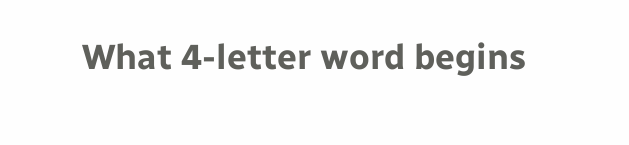What 4-letter word begins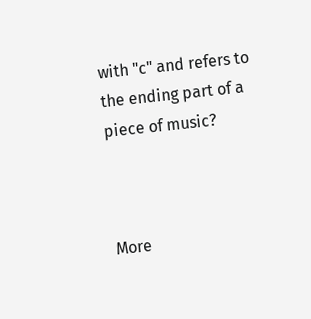with "c" and refers to the ending part of a piece of music?



More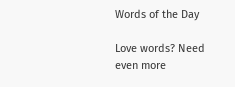Words of the Day

Love words? Need even more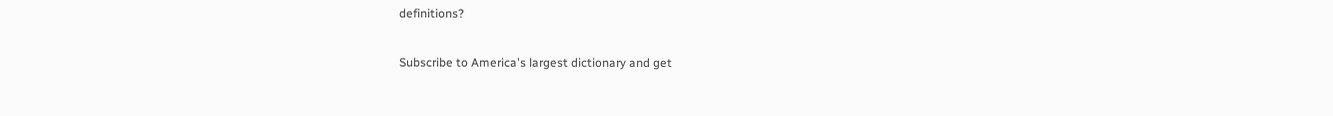definitions?

Subscribe to America's largest dictionary and get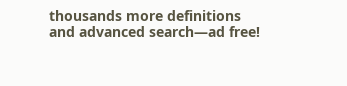thousands more definitions and advanced search—ad free!